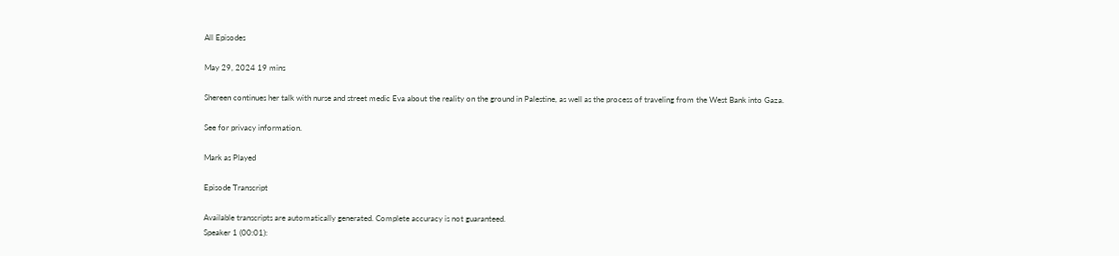All Episodes

May 29, 2024 19 mins

Shereen continues her talk with nurse and street medic Eva about the reality on the ground in Palestine, as well as the process of traveling from the West Bank into Gaza.

See for privacy information.

Mark as Played

Episode Transcript

Available transcripts are automatically generated. Complete accuracy is not guaranteed.
Speaker 1 (00:01):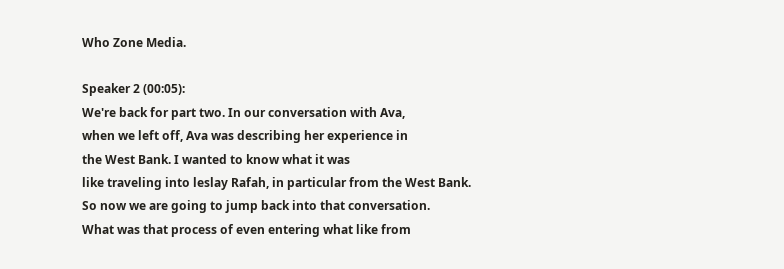Who Zone Media.

Speaker 2 (00:05):
We're back for part two. In our conversation with Ava,
when we left off, Ava was describing her experience in
the West Bank. I wanted to know what it was
like traveling into leslay Rafah, in particular from the West Bank.
So now we are going to jump back into that conversation.
What was that process of even entering what like from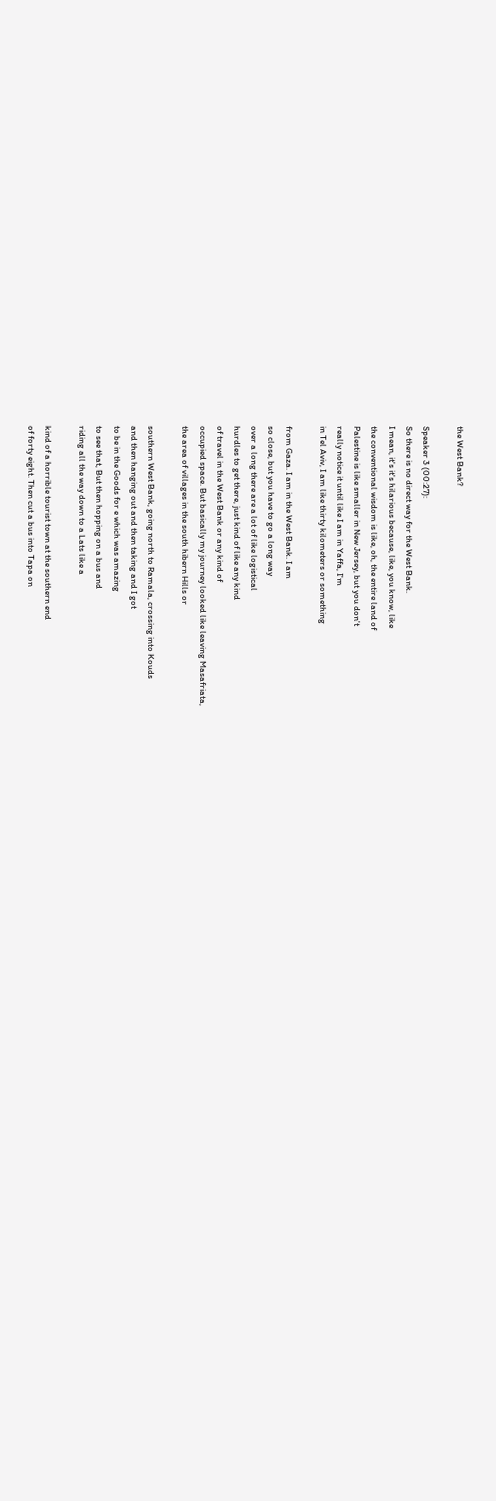the West Bank?

Speaker 3 (00:27):
So there is no direct way for the West Bank.
I mean, it's it's hilarious because, like, you know, like
the conventional wisdom is like, oh, the entire land of
Palestine is like smaller in New Jersey, but you don't
really notice it until like I am in Yaffa, I'm
in Tel Aviv, I am like thirty kilometers or something

from Gaza. I am in the West Bank. I am
so close, but you have to go a long way
over a long there are a lot of like logistical
hurdles to get there, just kind of like any kind
of travel in the West Bank or any kind of
occupied space. But basically my journey looked like leaving Masafriata,
the area of villages in the south hibern Hills or

southern West Bank, going north to Ramala, crossing into Kouds
and then hanging out and then taking and I got
to be in the Goods for e which was amazing
to see that, But then hopping on a bus and
riding all the way down to a Lats like a

kind of a horrible tourist town at the southern end
of forty eight. Then cut a bus into Tapa on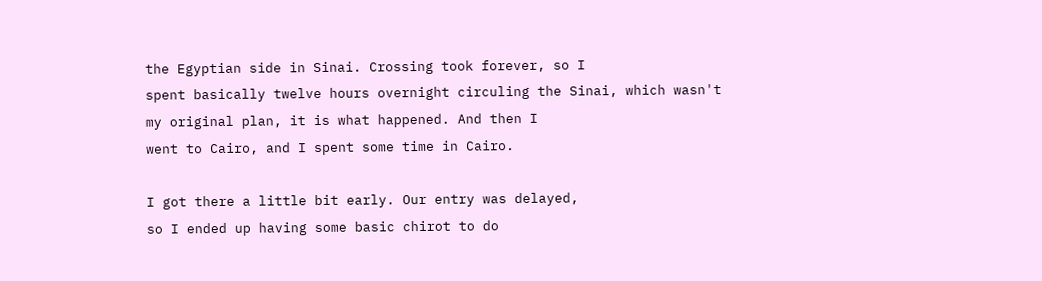the Egyptian side in Sinai. Crossing took forever, so I
spent basically twelve hours overnight circuling the Sinai, which wasn't
my original plan, it is what happened. And then I
went to Cairo, and I spent some time in Cairo.

I got there a little bit early. Our entry was delayed,
so I ended up having some basic chirot to do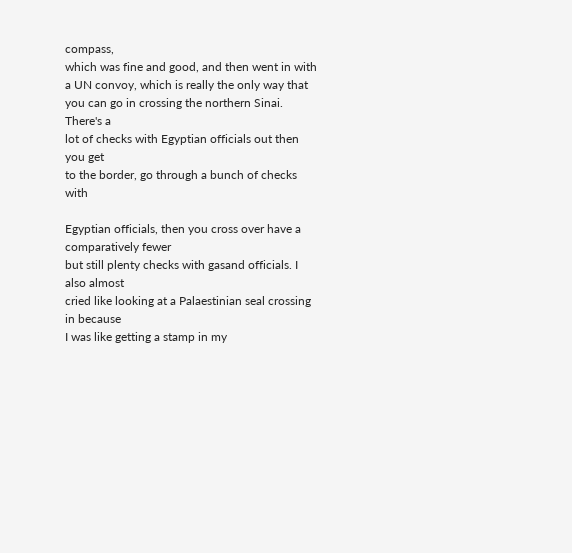compass,
which was fine and good, and then went in with
a UN convoy, which is really the only way that
you can go in crossing the northern Sinai. There's a
lot of checks with Egyptian officials out then you get
to the border, go through a bunch of checks with

Egyptian officials, then you cross over have a comparatively fewer
but still plenty checks with gasand officials. I also almost
cried like looking at a Palaestinian seal crossing in because
I was like getting a stamp in my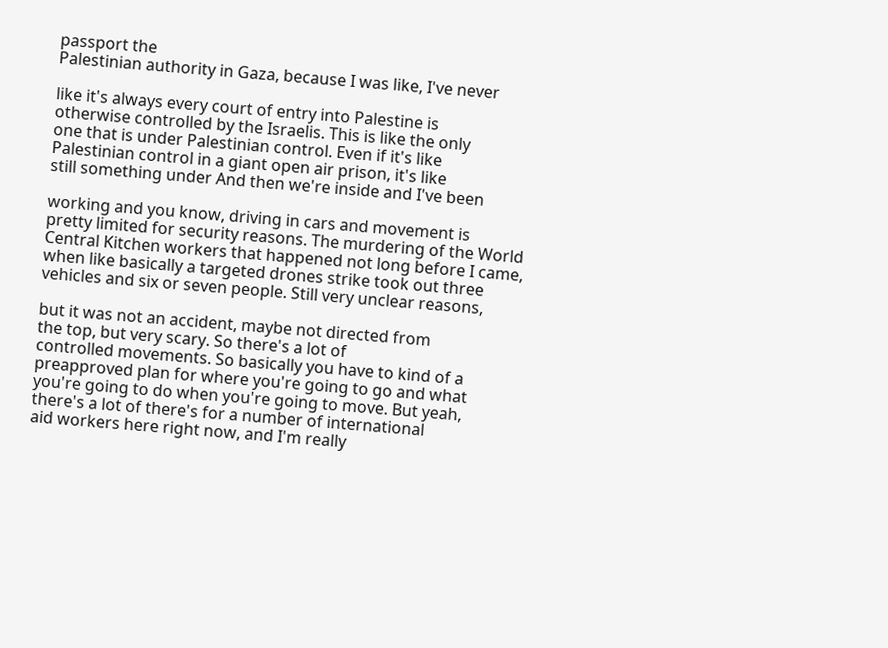passport the
Palestinian authority in Gaza, because I was like, I've never

like it's always every court of entry into Palestine is
otherwise controlled by the Israelis. This is like the only
one that is under Palestinian control. Even if it's like
Palestinian control in a giant open air prison, it's like
still something under And then we're inside and I've been

working and you know, driving in cars and movement is
pretty limited for security reasons. The murdering of the World
Central Kitchen workers that happened not long before I came,
when like basically a targeted drones strike took out three
vehicles and six or seven people. Still very unclear reasons,

but it was not an accident, maybe not directed from
the top, but very scary. So there's a lot of
controlled movements. So basically you have to kind of a
preapproved plan for where you're going to go and what
you're going to do when you're going to move. But yeah,
there's a lot of there's for a number of international
aid workers here right now, and I'm really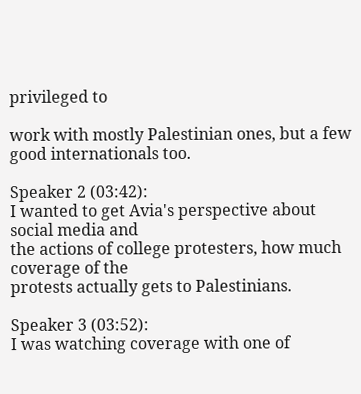privileged to

work with mostly Palestinian ones, but a few good internationals too.

Speaker 2 (03:42):
I wanted to get Avia's perspective about social media and
the actions of college protesters, how much coverage of the
protests actually gets to Palestinians.

Speaker 3 (03:52):
I was watching coverage with one of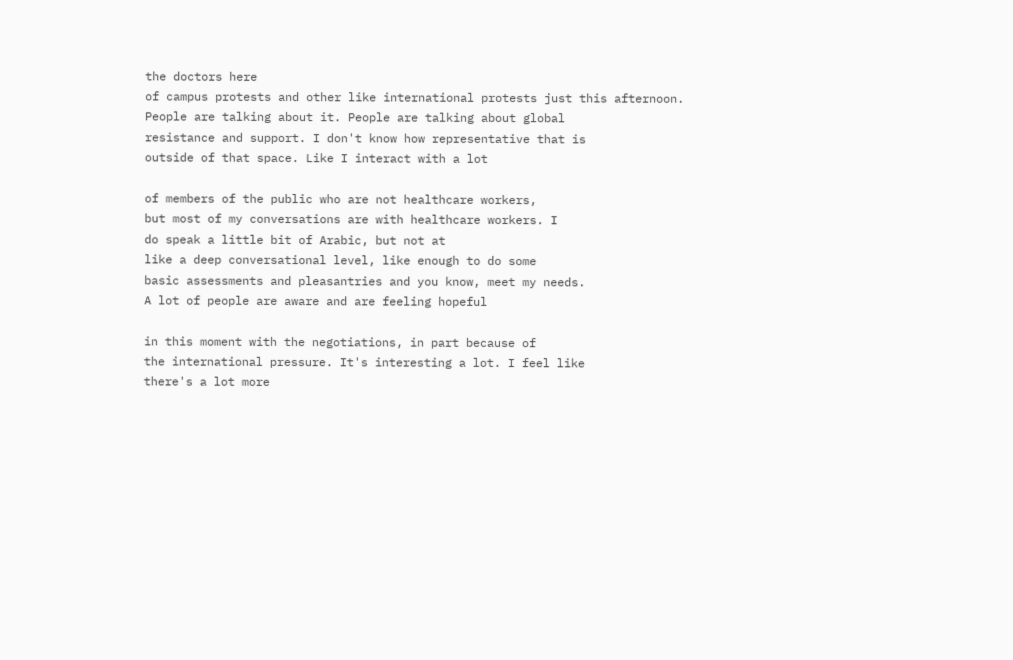the doctors here
of campus protests and other like international protests just this afternoon.
People are talking about it. People are talking about global
resistance and support. I don't know how representative that is
outside of that space. Like I interact with a lot

of members of the public who are not healthcare workers,
but most of my conversations are with healthcare workers. I
do speak a little bit of Arabic, but not at
like a deep conversational level, like enough to do some
basic assessments and pleasantries and you know, meet my needs.
A lot of people are aware and are feeling hopeful

in this moment with the negotiations, in part because of
the international pressure. It's interesting a lot. I feel like
there's a lot more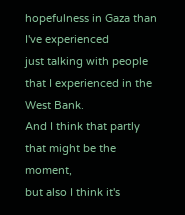hopefulness in Gaza than I've experienced
just talking with people that I experienced in the West Bank.
And I think that partly that might be the moment,
but also I think it's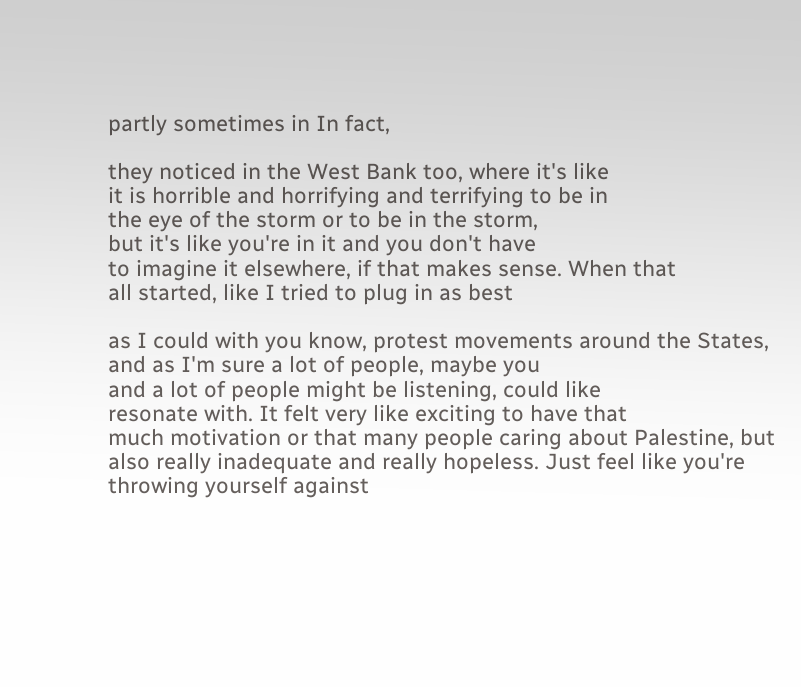partly sometimes in In fact,

they noticed in the West Bank too, where it's like
it is horrible and horrifying and terrifying to be in
the eye of the storm or to be in the storm,
but it's like you're in it and you don't have
to imagine it elsewhere, if that makes sense. When that
all started, like I tried to plug in as best

as I could with you know, protest movements around the States,
and as I'm sure a lot of people, maybe you
and a lot of people might be listening, could like
resonate with. It felt very like exciting to have that
much motivation or that many people caring about Palestine, but
also really inadequate and really hopeless. Just feel like you're
throwing yourself against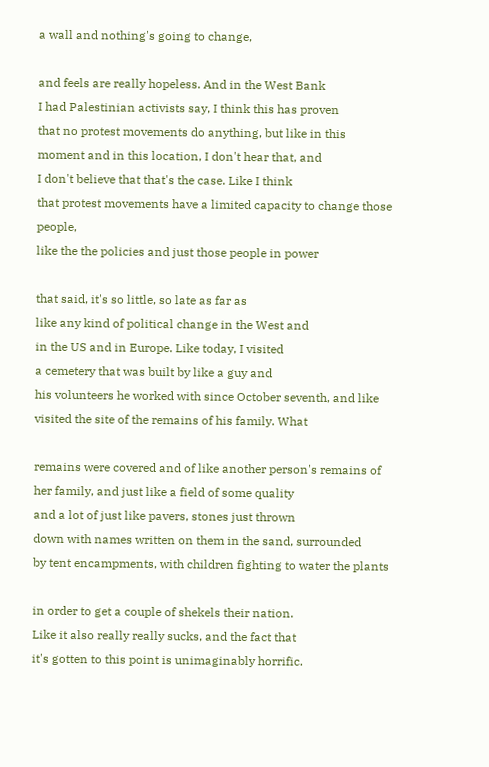a wall and nothing's going to change,

and feels are really hopeless. And in the West Bank
I had Palestinian activists say, I think this has proven
that no protest movements do anything, but like in this
moment and in this location, I don't hear that, and
I don't believe that that's the case. Like I think
that protest movements have a limited capacity to change those people,
like the the policies and just those people in power

that said, it's so little, so late as far as
like any kind of political change in the West and
in the US and in Europe. Like today, I visited
a cemetery that was built by like a guy and
his volunteers he worked with since October seventh, and like
visited the site of the remains of his family. What

remains were covered and of like another person's remains of
her family, and just like a field of some quality
and a lot of just like pavers, stones just thrown
down with names written on them in the sand, surrounded
by tent encampments, with children fighting to water the plants

in order to get a couple of shekels their nation.
Like it also really really sucks, and the fact that
it's gotten to this point is unimaginably horrific.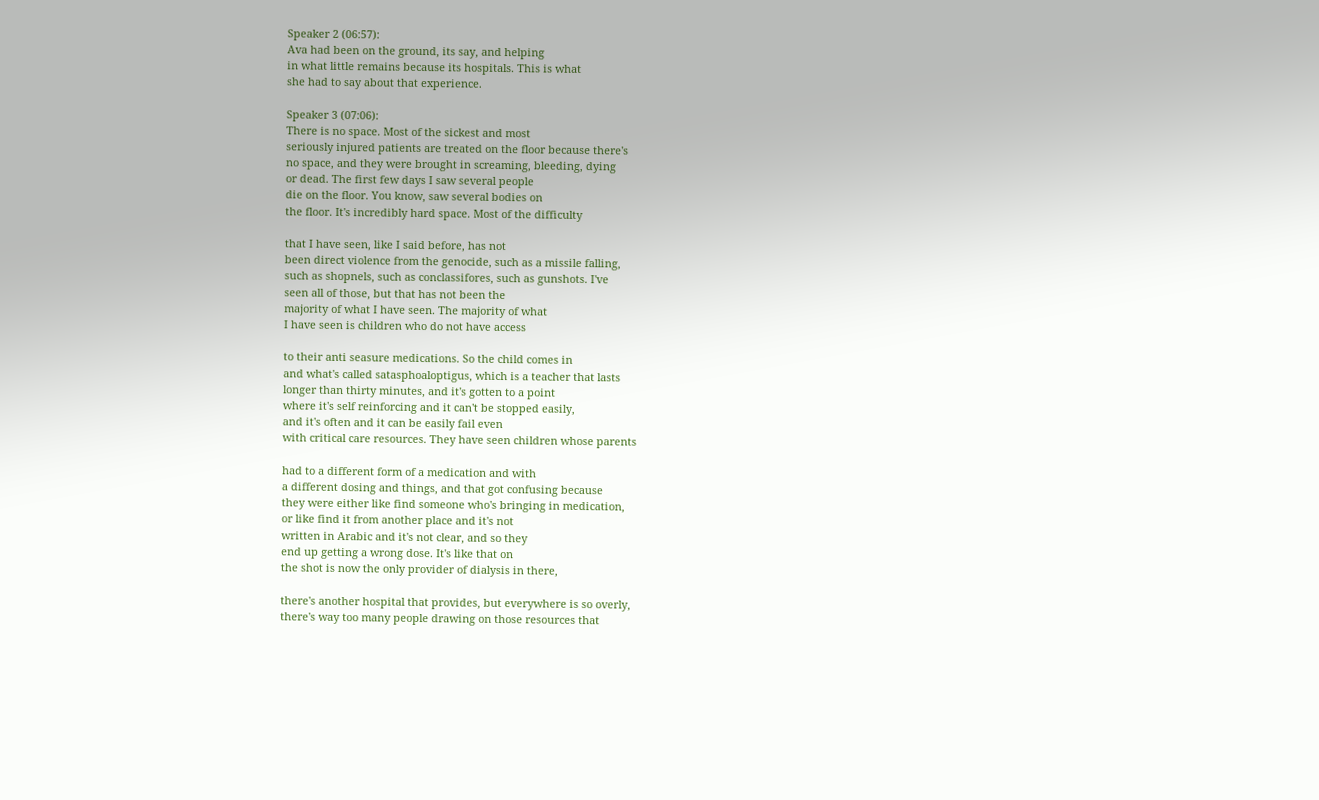Speaker 2 (06:57):
Ava had been on the ground, its say, and helping
in what little remains because its hospitals. This is what
she had to say about that experience.

Speaker 3 (07:06):
There is no space. Most of the sickest and most
seriously injured patients are treated on the floor because there's
no space, and they were brought in screaming, bleeding, dying
or dead. The first few days I saw several people
die on the floor. You know, saw several bodies on
the floor. It's incredibly hard space. Most of the difficulty

that I have seen, like I said before, has not
been direct violence from the genocide, such as a missile falling,
such as shopnels, such as conclassifores, such as gunshots. I've
seen all of those, but that has not been the
majority of what I have seen. The majority of what
I have seen is children who do not have access

to their anti seasure medications. So the child comes in
and what's called satasphoaloptigus, which is a teacher that lasts
longer than thirty minutes, and it's gotten to a point
where it's self reinforcing and it can't be stopped easily,
and it's often and it can be easily fail even
with critical care resources. They have seen children whose parents

had to a different form of a medication and with
a different dosing and things, and that got confusing because
they were either like find someone who's bringing in medication,
or like find it from another place and it's not
written in Arabic and it's not clear, and so they
end up getting a wrong dose. It's like that on
the shot is now the only provider of dialysis in there,

there's another hospital that provides, but everywhere is so overly,
there's way too many people drawing on those resources that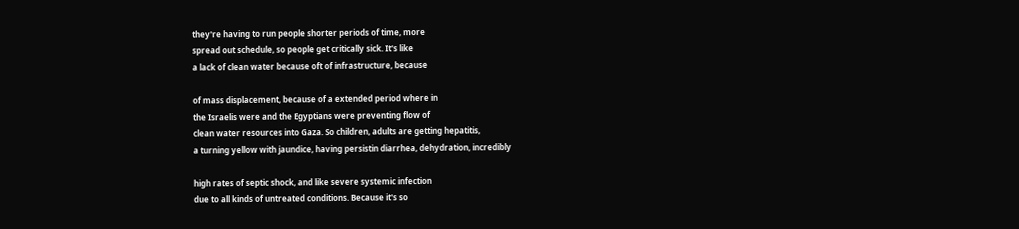they're having to run people shorter periods of time, more
spread out schedule, so people get critically sick. It's like
a lack of clean water because oft of infrastructure, because

of mass displacement, because of a extended period where in
the Israelis were and the Egyptians were preventing flow of
clean water resources into Gaza. So children, adults are getting hepatitis,
a turning yellow with jaundice, having persistin diarrhea, dehydration, incredibly

high rates of septic shock, and like severe systemic infection
due to all kinds of untreated conditions. Because it's so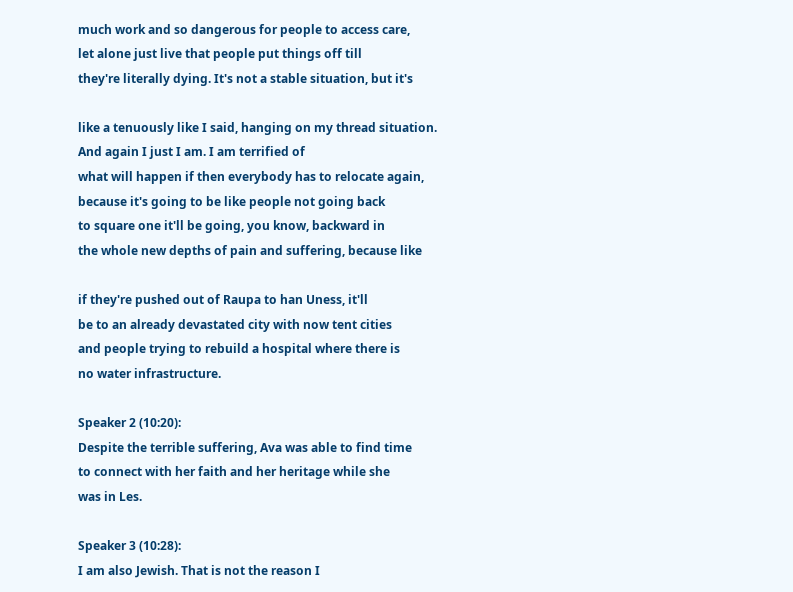much work and so dangerous for people to access care,
let alone just live that people put things off till
they're literally dying. It's not a stable situation, but it's

like a tenuously like I said, hanging on my thread situation.
And again I just I am. I am terrified of
what will happen if then everybody has to relocate again,
because it's going to be like people not going back
to square one it'll be going, you know, backward in
the whole new depths of pain and suffering, because like

if they're pushed out of Raupa to han Uness, it'll
be to an already devastated city with now tent cities
and people trying to rebuild a hospital where there is
no water infrastructure.

Speaker 2 (10:20):
Despite the terrible suffering, Ava was able to find time
to connect with her faith and her heritage while she
was in Les.

Speaker 3 (10:28):
I am also Jewish. That is not the reason I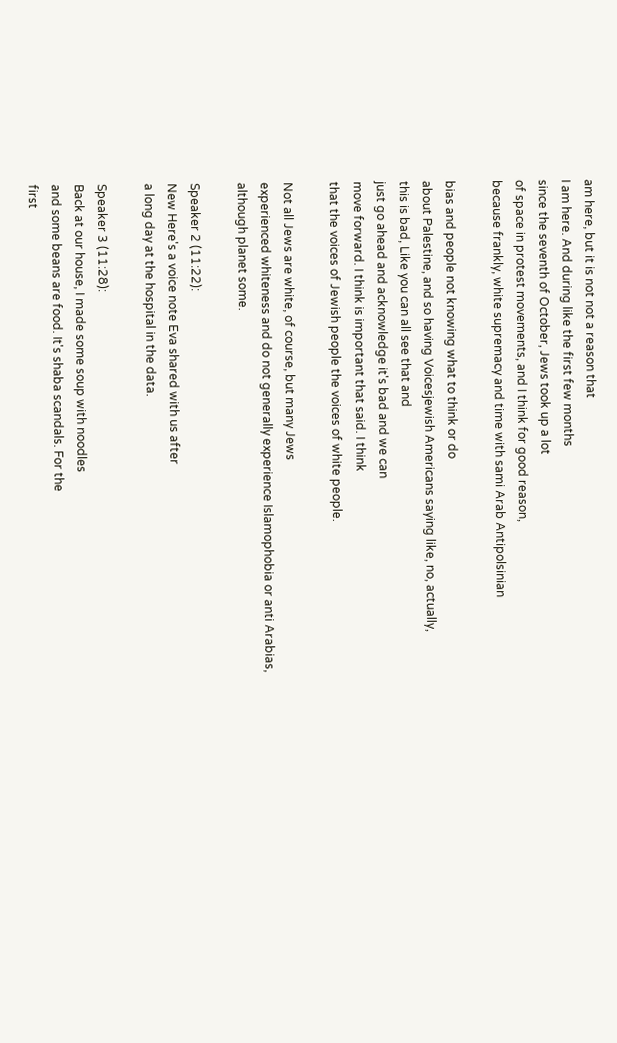am here, but it is not not a reason that
I am here. And during like the first few months
since the seventh of October, Jews took up a lot
of space in protest movements, and I think for good reason,
because frankly, white supremacy and time with sami Arab Antipolsinian

bias and people not knowing what to think or do
about Palestine, and so having Voicesjewish Americans saying like, no, actually,
this is bad, Like you can all see that and
just go ahead and acknowledge it's bad and we can
move forward. I think is important that said. I think
that the voices of Jewish people the voices of white people.

Not all Jews are white, of course, but many Jews
experienced whiteness and do not generally experience Islamophobia or anti Arabias,
although planet some.

Speaker 2 (11:22):
New Here's a voice note Eva shared with us after
a long day at the hospital in the data.

Speaker 3 (11:28):
Back at our house, I made some soup with noodles
and some beans are food. It's shaba scandals. For the
first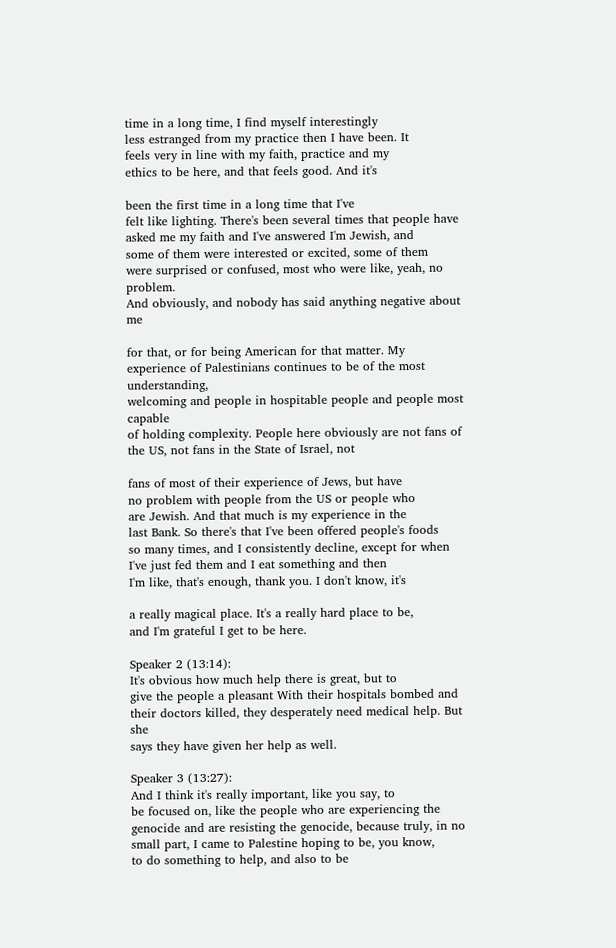time in a long time, I find myself interestingly
less estranged from my practice then I have been. It
feels very in line with my faith, practice and my
ethics to be here, and that feels good. And it's

been the first time in a long time that I've
felt like lighting. There's been several times that people have
asked me my faith and I've answered I'm Jewish, and
some of them were interested or excited, some of them
were surprised or confused, most who were like, yeah, no problem.
And obviously, and nobody has said anything negative about me

for that, or for being American for that matter. My
experience of Palestinians continues to be of the most understanding,
welcoming and people in hospitable people and people most capable
of holding complexity. People here obviously are not fans of
the US, not fans in the State of Israel, not

fans of most of their experience of Jews, but have
no problem with people from the US or people who
are Jewish. And that much is my experience in the
last Bank. So there's that I've been offered people's foods
so many times, and I consistently decline, except for when
I've just fed them and I eat something and then
I'm like, that's enough, thank you. I don't know, it's

a really magical place. It's a really hard place to be,
and I'm grateful I get to be here.

Speaker 2 (13:14):
It's obvious how much help there is great, but to
give the people a pleasant With their hospitals bombed and
their doctors killed, they desperately need medical help. But she
says they have given her help as well.

Speaker 3 (13:27):
And I think it's really important, like you say, to
be focused on, like the people who are experiencing the
genocide and are resisting the genocide, because truly, in no
small part, I came to Palestine hoping to be, you know,
to do something to help, and also to be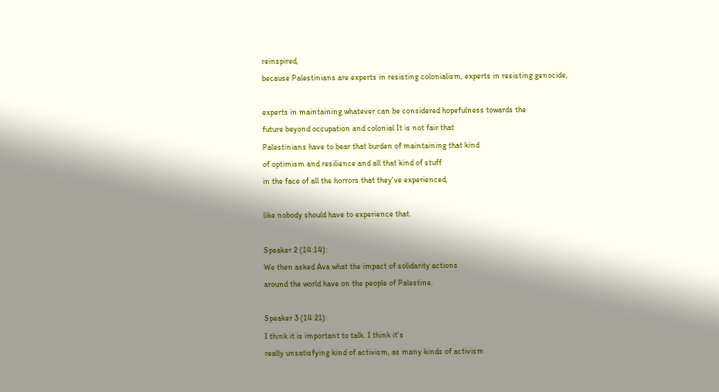reinspired,
because Palestinians are experts in resisting colonialism, experts in resisting genocide,

experts in maintaining whatever can be considered hopefulness towards the
future beyond occupation and colonial It is not fair that
Palestinians have to bear that burden of maintaining that kind
of optimism and resilience and all that kind of stuff
in the face of all the horrors that they've experienced,

like nobody should have to experience that.

Speaker 2 (14:14):
We then asked Ava what the impact of solidarity actions
around the world have on the people of Palestine.

Speaker 3 (14:21):
I think it is important to talk. I think it's
really unsatisfying kind of activism, as many kinds of activism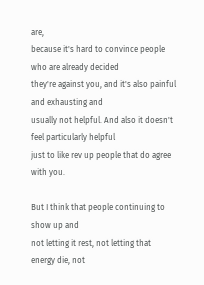are,
because it's hard to convince people who are already decided
they're against you, and it's also painful and exhausting and
usually not helpful. And also it doesn't feel particularly helpful
just to like rev up people that do agree with you.

But I think that people continuing to show up and
not letting it rest, not letting that energy die, not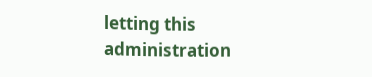letting this administration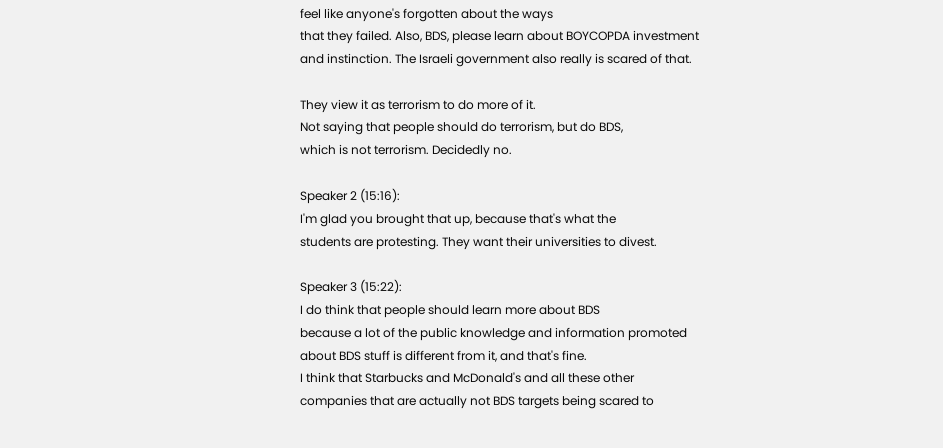feel like anyone's forgotten about the ways
that they failed. Also, BDS, please learn about BOYCOPDA investment
and instinction. The Israeli government also really is scared of that.

They view it as terrorism to do more of it.
Not saying that people should do terrorism, but do BDS,
which is not terrorism. Decidedly no.

Speaker 2 (15:16):
I'm glad you brought that up, because that's what the
students are protesting. They want their universities to divest.

Speaker 3 (15:22):
I do think that people should learn more about BDS
because a lot of the public knowledge and information promoted
about BDS stuff is different from it, and that's fine.
I think that Starbucks and McDonald's and all these other
companies that are actually not BDS targets being scared to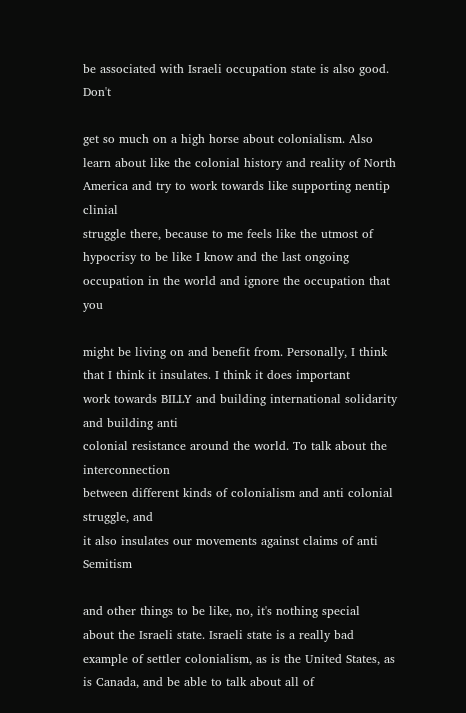be associated with Israeli occupation state is also good. Don't

get so much on a high horse about colonialism. Also
learn about like the colonial history and reality of North
America and try to work towards like supporting nentip clinial
struggle there, because to me feels like the utmost of
hypocrisy to be like I know and the last ongoing
occupation in the world and ignore the occupation that you

might be living on and benefit from. Personally, I think
that I think it insulates. I think it does important
work towards BILLY and building international solidarity and building anti
colonial resistance around the world. To talk about the interconnection
between different kinds of colonialism and anti colonial struggle, and
it also insulates our movements against claims of anti Semitism

and other things to be like, no, it's nothing special
about the Israeli state. Israeli state is a really bad
example of settler colonialism, as is the United States, as
is Canada, and be able to talk about all of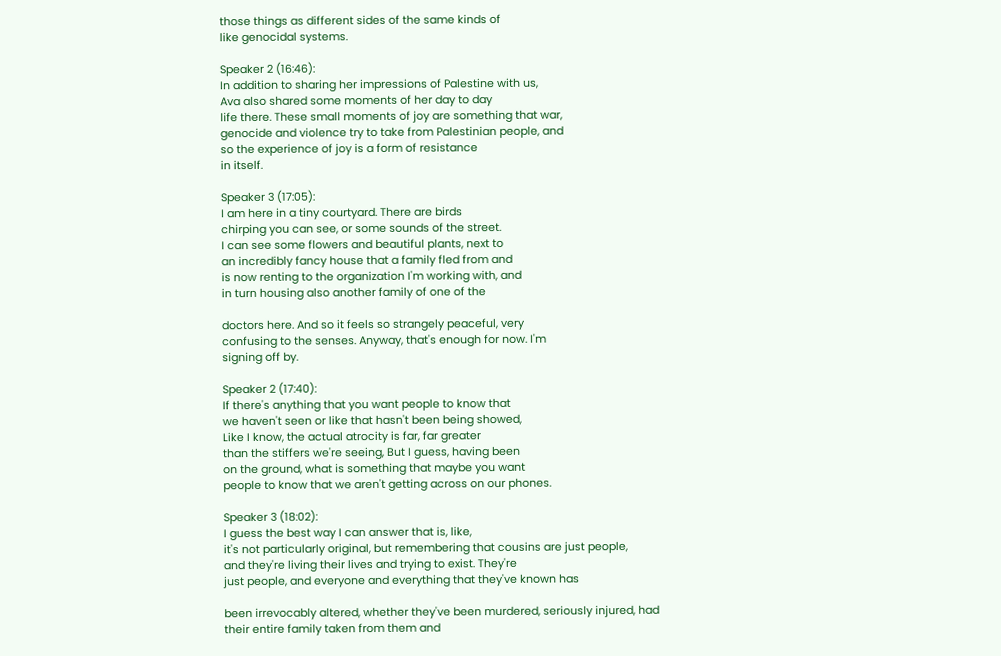those things as different sides of the same kinds of
like genocidal systems.

Speaker 2 (16:46):
In addition to sharing her impressions of Palestine with us,
Ava also shared some moments of her day to day
life there. These small moments of joy are something that war,
genocide and violence try to take from Palestinian people, and
so the experience of joy is a form of resistance
in itself.

Speaker 3 (17:05):
I am here in a tiny courtyard. There are birds
chirping you can see, or some sounds of the street.
I can see some flowers and beautiful plants, next to
an incredibly fancy house that a family fled from and
is now renting to the organization I'm working with, and
in turn housing also another family of one of the

doctors here. And so it feels so strangely peaceful, very
confusing to the senses. Anyway, that's enough for now. I'm
signing off by.

Speaker 2 (17:40):
If there's anything that you want people to know that
we haven't seen or like that hasn't been being showed,
Like I know, the actual atrocity is far, far greater
than the stiffers we're seeing, But I guess, having been
on the ground, what is something that maybe you want
people to know that we aren't getting across on our phones.

Speaker 3 (18:02):
I guess the best way I can answer that is, like,
it's not particularly original, but remembering that cousins are just people,
and they're living their lives and trying to exist. They're
just people, and everyone and everything that they've known has

been irrevocably altered, whether they've been murdered, seriously injured, had
their entire family taken from them and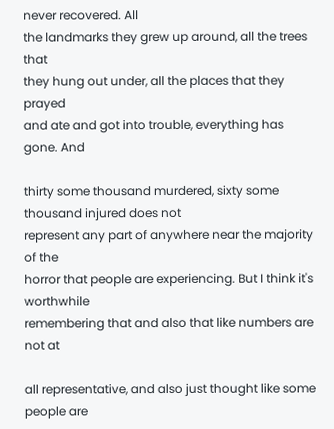never recovered. All
the landmarks they grew up around, all the trees that
they hung out under, all the places that they prayed
and ate and got into trouble, everything has gone. And

thirty some thousand murdered, sixty some thousand injured does not
represent any part of anywhere near the majority of the
horror that people are experiencing. But I think it's worthwhile
remembering that and also that like numbers are not at

all representative, and also just thought like some people are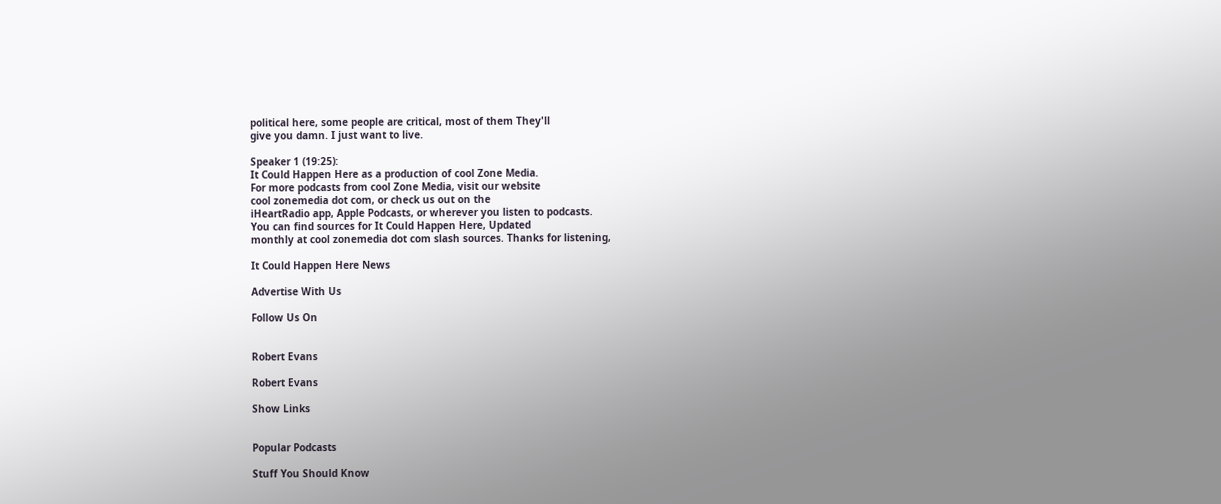political here, some people are critical, most of them They'll
give you damn. I just want to live.

Speaker 1 (19:25):
It Could Happen Here as a production of cool Zone Media.
For more podcasts from cool Zone Media, visit our website
cool zonemedia dot com, or check us out on the
iHeartRadio app, Apple Podcasts, or wherever you listen to podcasts.
You can find sources for It Could Happen Here, Updated
monthly at cool zonemedia dot com slash sources. Thanks for listening,

It Could Happen Here News

Advertise With Us

Follow Us On


Robert Evans

Robert Evans

Show Links


Popular Podcasts

Stuff You Should Know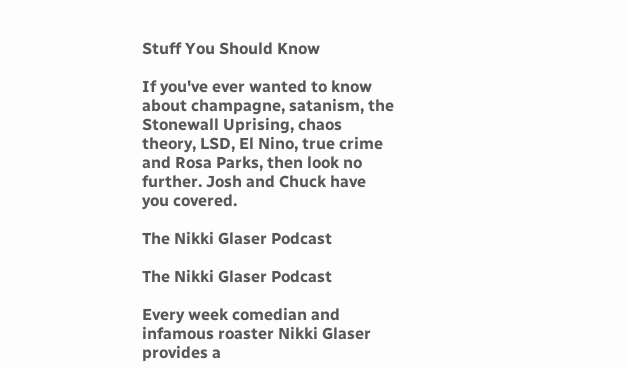Stuff You Should Know

If you've ever wanted to know about champagne, satanism, the Stonewall Uprising, chaos theory, LSD, El Nino, true crime and Rosa Parks, then look no further. Josh and Chuck have you covered.

The Nikki Glaser Podcast

The Nikki Glaser Podcast

Every week comedian and infamous roaster Nikki Glaser provides a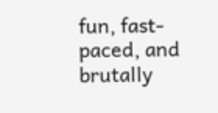fun, fast-paced, and brutally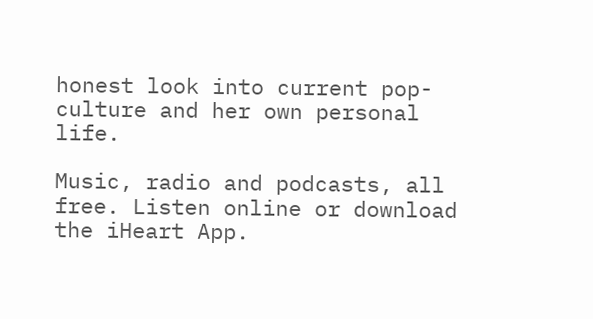honest look into current pop-culture and her own personal life.

Music, radio and podcasts, all free. Listen online or download the iHeart App.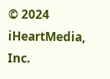© 2024 iHeartMedia, Inc.